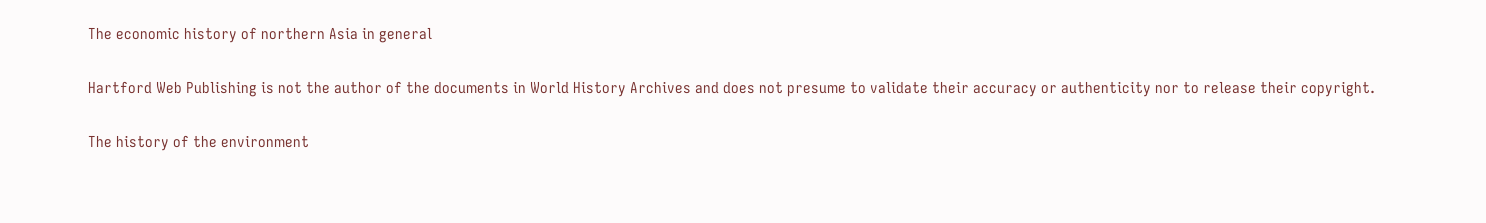The economic history of northern Asia in general

Hartford Web Publishing is not the author of the documents in World History Archives and does not presume to validate their accuracy or authenticity nor to release their copyright.

The history of the environment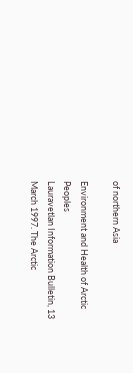of northern Asia

Environment and Health of Arctic Peoples
Lauravetlan Information Bulletin, 13 March 1997. The Arctic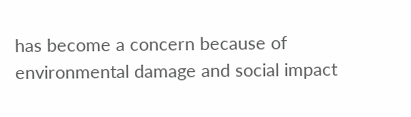has become a concern because of environmental damage and social impact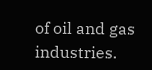of oil and gas industries.